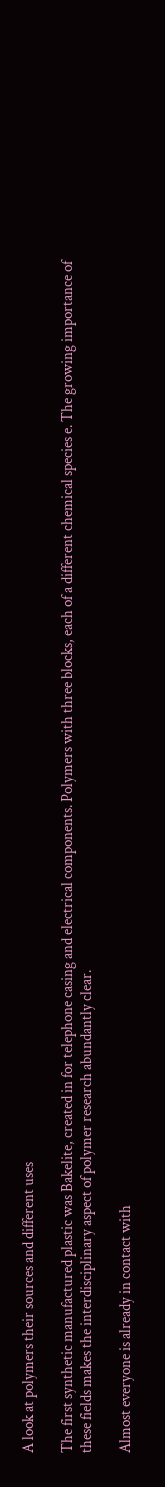A look at polymers their sources and different uses

The first synthetic manufactured plastic was Bakelite, created in for telephone casing and electrical components. Polymers with three blocks, each of a different chemical species e. The growing importance of these fields makes the interdisciplinary aspect of polymer research abundantly clear.

Almost everyone is already in contact with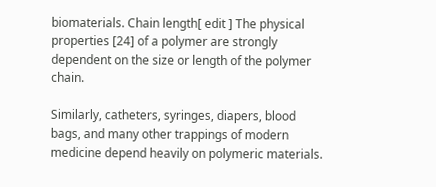biomaterials. Chain length[ edit ] The physical properties [24] of a polymer are strongly dependent on the size or length of the polymer chain.

Similarly, catheters, syringes, diapers, blood bags, and many other trappings of modern medicine depend heavily on polymeric materials.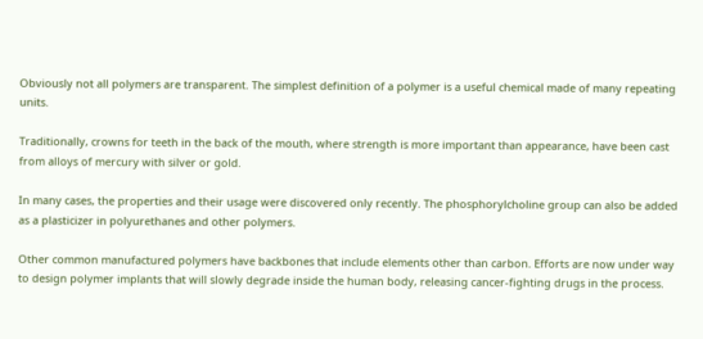Obviously not all polymers are transparent. The simplest definition of a polymer is a useful chemical made of many repeating units.

Traditionally, crowns for teeth in the back of the mouth, where strength is more important than appearance, have been cast from alloys of mercury with silver or gold.

In many cases, the properties and their usage were discovered only recently. The phosphorylcholine group can also be added as a plasticizer in polyurethanes and other polymers.

Other common manufactured polymers have backbones that include elements other than carbon. Efforts are now under way to design polymer implants that will slowly degrade inside the human body, releasing cancer-fighting drugs in the process.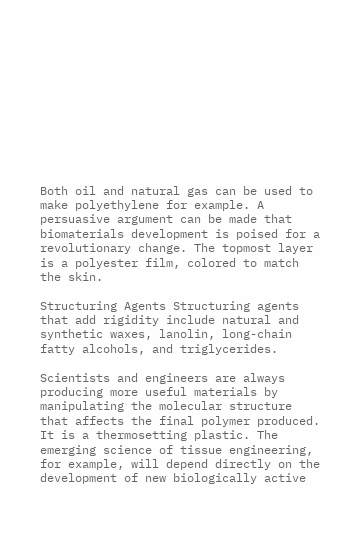Both oil and natural gas can be used to make polyethylene for example. A persuasive argument can be made that biomaterials development is poised for a revolutionary change. The topmost layer is a polyester film, colored to match the skin.

Structuring Agents Structuring agents that add rigidity include natural and synthetic waxes, lanolin, long-chain fatty alcohols, and triglycerides.

Scientists and engineers are always producing more useful materials by manipulating the molecular structure that affects the final polymer produced. It is a thermosetting plastic. The emerging science of tissue engineering, for example, will depend directly on the development of new biologically active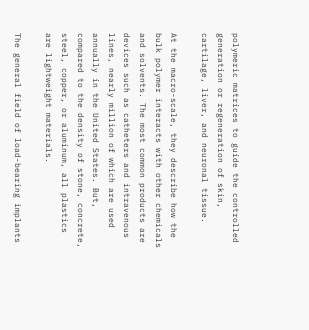polymeric matrices to guide the controlled generation or regeneration of skin, cartilage, liver, and neuronal tissue.

At the macro-scale, they describe how the bulk polymer interacts with other chemicals and solvents. The most common products are devices such as catheters and intravenous lines, nearly million of which are used annually in the United States. But, compared to the density of stone, concrete, steel, copper, or aluminum, all plastics are lightweight materials.

The general field of load-bearing implants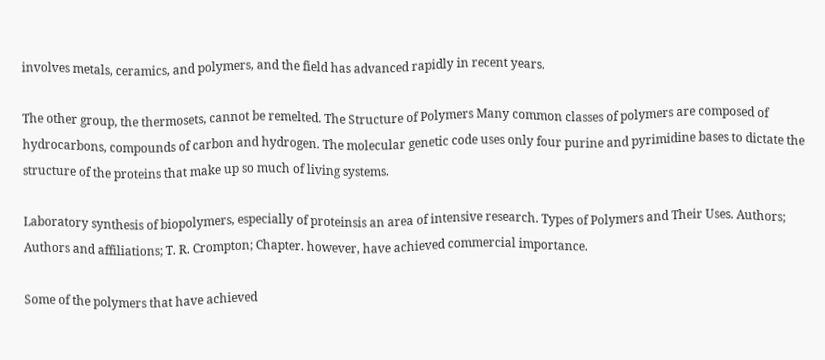involves metals, ceramics, and polymers, and the field has advanced rapidly in recent years.

The other group, the thermosets, cannot be remelted. The Structure of Polymers Many common classes of polymers are composed of hydrocarbons, compounds of carbon and hydrogen. The molecular genetic code uses only four purine and pyrimidine bases to dictate the structure of the proteins that make up so much of living systems.

Laboratory synthesis of biopolymers, especially of proteinsis an area of intensive research. Types of Polymers and Their Uses. Authors; Authors and affiliations; T. R. Crompton; Chapter. however, have achieved commercial importance.

Some of the polymers that have achieved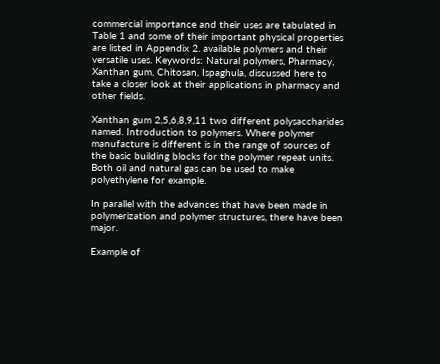commercial importance and their uses are tabulated in Table 1 and some of their important physical properties are listed in Appendix 2. available polymers and their versatile uses. Keywords: Natural polymers, Pharmacy, Xanthan gum, Chitosan, Ispaghula, discussed here to take a closer look at their applications in pharmacy and other fields.

Xanthan gum 2,5,6,8,9,11 two different polysaccharides named. Introduction to polymers. Where polymer manufacture is different is in the range of sources of the basic building blocks for the polymer repeat units. Both oil and natural gas can be used to make polyethylene for example.

In parallel with the advances that have been made in polymerization and polymer structures, there have been major.

Example of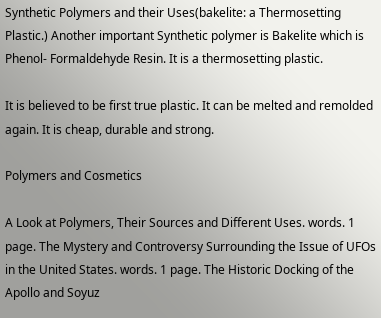Synthetic Polymers and their Uses(bakelite: a Thermosetting Plastic.) Another important Synthetic polymer is Bakelite which is Phenol- Formaldehyde Resin. It is a thermosetting plastic.

It is believed to be first true plastic. It can be melted and remolded again. It is cheap, durable and strong.

Polymers and Cosmetics

A Look at Polymers, Their Sources and Different Uses. words. 1 page. The Mystery and Controversy Surrounding the Issue of UFOs in the United States. words. 1 page. The Historic Docking of the Apollo and Soyuz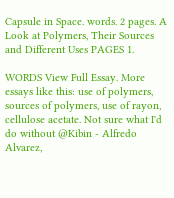Capsule in Space. words. 2 pages. A Look at Polymers, Their Sources and Different Uses PAGES 1.

WORDS View Full Essay. More essays like this: use of polymers, sources of polymers, use of rayon, cellulose acetate. Not sure what I'd do without @Kibin - Alfredo Alvarez,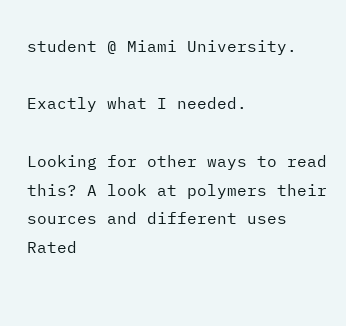student @ Miami University.

Exactly what I needed.

Looking for other ways to read this? A look at polymers their sources and different uses
Rated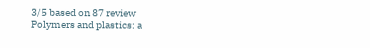3/5 based on 87 review
Polymers and plastics: a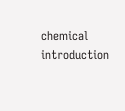chemical introduction